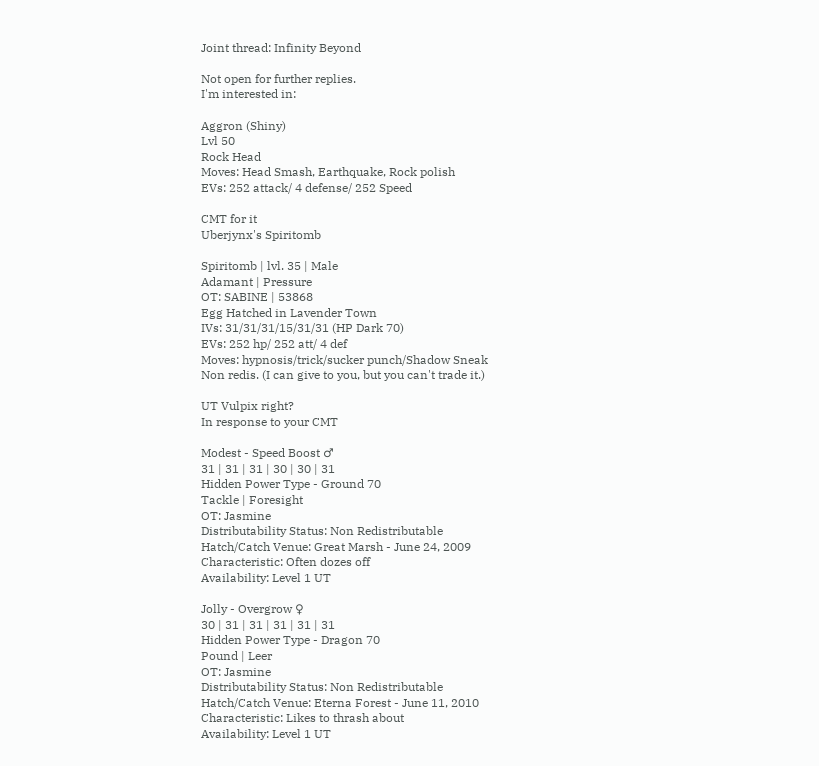Joint thread: Infinity Beyond

Not open for further replies.
I'm interested in:

Aggron (Shiny)
Lvl 50
Rock Head
Moves: Head Smash, Earthquake, Rock polish
EVs: 252 attack/ 4 defense/ 252 Speed

CMT for it
Uberjynx's Spiritomb

Spiritomb | lvl. 35 | Male
Adamant | Pressure
OT: SABINE | 53868
Egg Hatched in Lavender Town
IVs: 31/31/31/15/31/31 (HP Dark 70)
EVs: 252 hp/ 252 att/ 4 def
Moves: hypnosis/trick/sucker punch/Shadow Sneak
Non redis. (I can give to you, but you can't trade it.)

UT Vulpix right?
In response to your CMT

Modest - Speed Boost ♂
31 | 31 | 31 | 30 | 30 | 31
Hidden Power Type - Ground 70
Tackle | Foresight
OT: Jasmine
Distributability Status: Non Redistributable
Hatch/Catch Venue: Great Marsh - June 24, 2009
Characteristic: Often dozes off
Availability: Level 1 UT

Jolly - Overgrow ♀
30 | 31 | 31 | 31 | 31 | 31
Hidden Power Type - Dragon 70
Pound | Leer
OT: Jasmine
Distributability Status: Non Redistributable
Hatch/Catch Venue: Eterna Forest - June 11, 2010
Characteristic: Likes to thrash about
Availability: Level 1 UT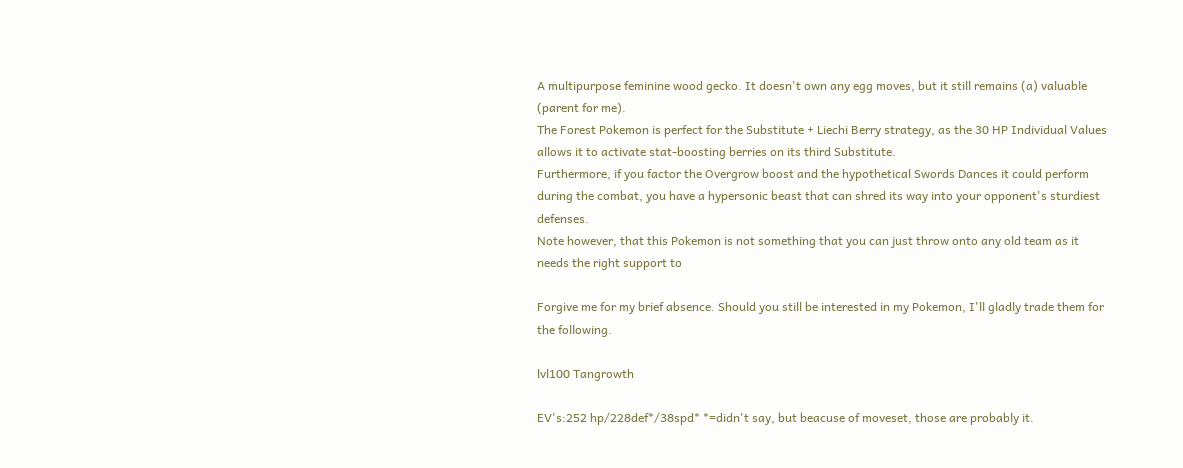A multipurpose feminine wood gecko. It doesn't own any egg moves, but it still remains (a) valuable (parent for me).
The Forest Pokemon is perfect for the Substitute + Liechi Berry strategy, as the 30 HP Individual Values allows it to activate stat-boosting berries on its third Substitute.
Furthermore, if you factor the Overgrow boost and the hypothetical Swords Dances it could perform during the combat, you have a hypersonic beast that can shred its way into your opponent's sturdiest defenses.
Note however, that this Pokemon is not something that you can just throw onto any old team as it needs the right support to

Forgive me for my brief absence. Should you still be interested in my Pokemon, I'll gladly trade them for the following.

lvl100 Tangrowth

EV's:252 hp/228def*/38spd* *=didn't say, but beacuse of moveset, those are probably it.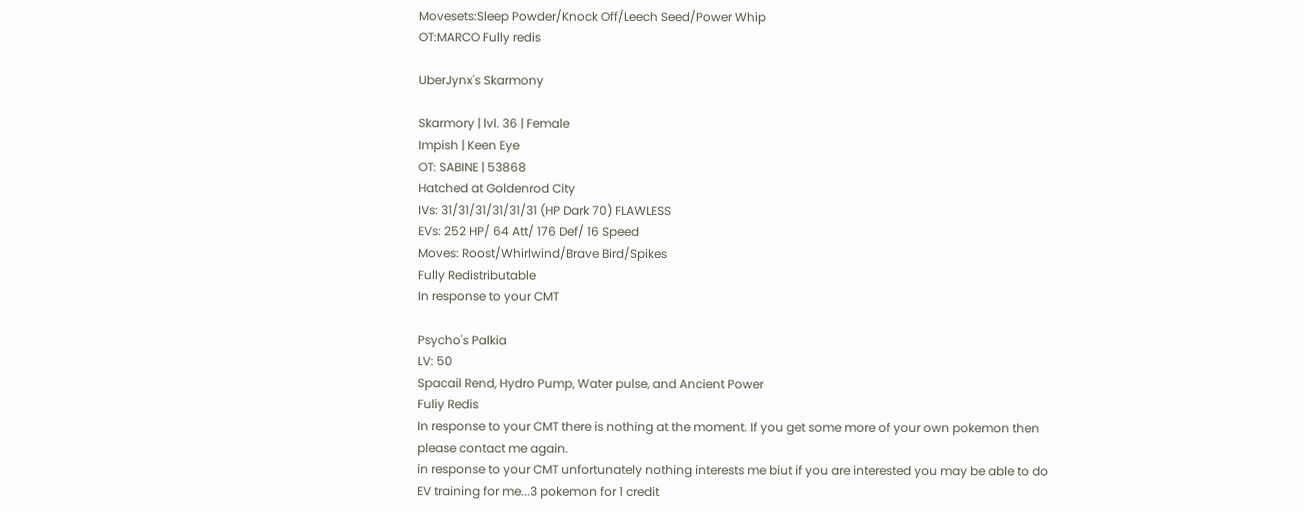Movesets:Sleep Powder/Knock Off/Leech Seed/Power Whip
OT:MARCO Fully redis

UberJynx's Skarmony

Skarmory | lvl. 36 | Female
Impish | Keen Eye
OT: SABINE | 53868
Hatched at Goldenrod City
IVs: 31/31/31/31/31/31 (HP Dark 70) FLAWLESS
EVs: 252 HP/ 64 Att/ 176 Def/ 16 Speed
Moves: Roost/Whirlwind/Brave Bird/Spikes
Fully Redistributable
In response to your CMT

Psycho's Palkia
LV: 50
Spacail Rend, Hydro Pump, Water pulse, and Ancient Power
Fuliy Redis
In response to your CMT there is nothing at the moment. If you get some more of your own pokemon then please contact me again.
in response to your CMT unfortunately nothing interests me biut if you are interested you may be able to do EV training for me...3 pokemon for 1 credit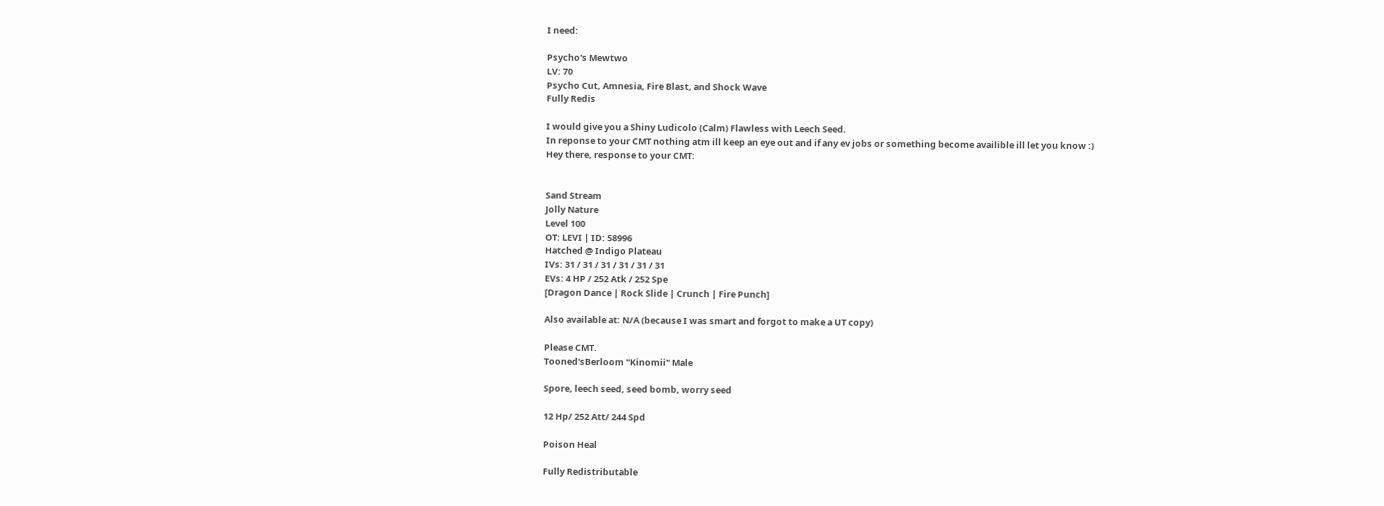I need:

Psycho's Mewtwo
LV: 70
Psycho Cut, Amnesia, Fire Blast, and Shock Wave
Fully Redis

I would give you a Shiny Ludicolo (Calm) Flawless with Leech Seed.
In reponse to your CMT nothing atm ill keep an eye out and if any ev jobs or something become availible ill let you know :)
Hey there, response to your CMT:


Sand Stream
Jolly Nature
Level 100
OT: LEVI | ID: 58996
Hatched @ Indigo Plateau
IVs: 31 / 31 / 31 / 31 / 31 / 31
EVs: 4 HP / 252 Atk / 252 Spe
[Dragon Dance | Rock Slide | Crunch | Fire Punch]

Also available at: N/A (because I was smart and forgot to make a UT copy)

Please CMT.
Tooned'sBerloom "Kinomii" Male

Spore, leech seed, seed bomb, worry seed

12 Hp/ 252 Att/ 244 Spd

Poison Heal

Fully Redistributable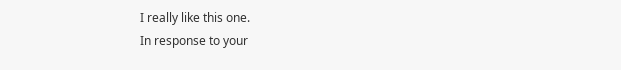I really like this one.
In response to your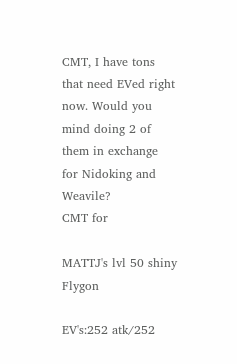CMT, I have tons that need EVed right now. Would you mind doing 2 of them in exchange for Nidoking and Weavile?
CMT for

MATTJ's lvl 50 shiny Flygon

EV's:252 atk/252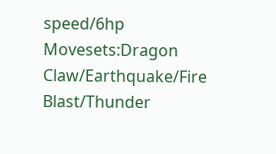speed/6hp
Movesets:Dragon Claw/Earthquake/Fire Blast/Thunder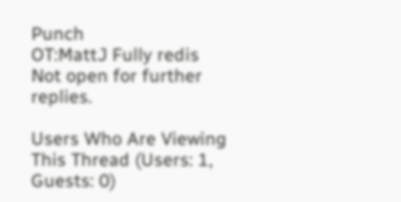Punch
OT:MattJ Fully redis
Not open for further replies.

Users Who Are Viewing This Thread (Users: 1, Guests: 0)